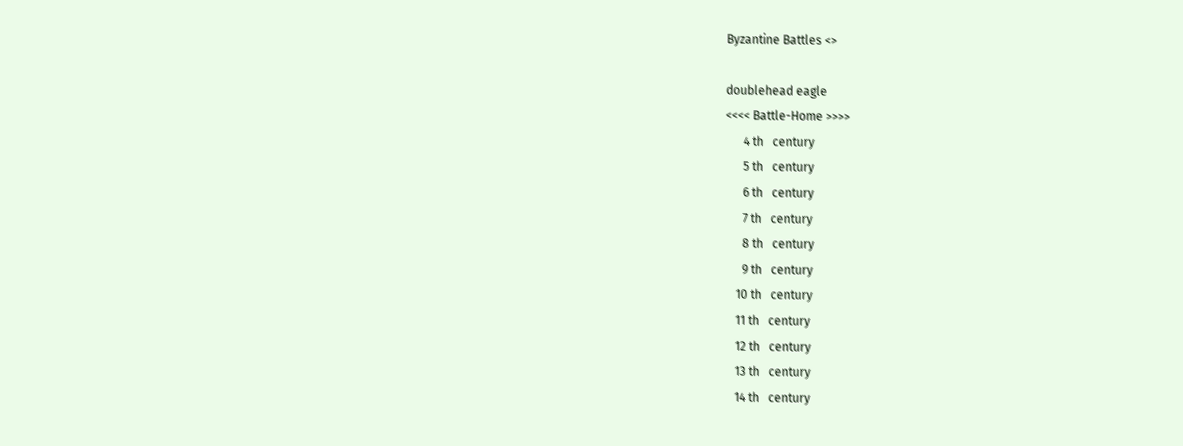Byzantine Battles <>

doublehead eagle
<<<< Battle-Home >>>>
      4 th   century
      5 th   century
      6 th   century
      7 th   century
      8 th   century
      9 th   century
    10 th   century
    11 th   century
    12 th   century
    13 th   century
    14 th   century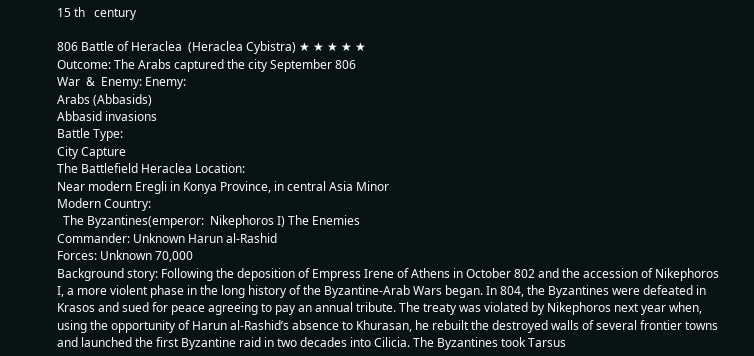15 th   century

806 Battle of Heraclea  (Heraclea Cybistra) ★ ★ ★ ★ ★
Outcome: The Arabs captured the city September 806
War  &  Enemy: Enemy:
Arabs (Abbasids)
Abbasid invasions
Battle Type:
City Capture
The Battlefield Heraclea Location:
Near modern Eregli in Konya Province, in central Asia Minor
Modern Country:
  The Byzantines(emperor:  Nikephoros I) The Enemies
Commander: Unknown Harun al-Rashid
Forces: Unknown 70,000
Background story: Following the deposition of Empress Irene of Athens in October 802 and the accession of Nikephoros I, a more violent phase in the long history of the Byzantine-Arab Wars began. In 804, the Byzantines were defeated in Krasos and sued for peace agreeing to pay an annual tribute. The treaty was violated by Nikephoros next year when, using the opportunity of Harun al-Rashid’s absence to Khurasan, he rebuilt the destroyed walls of several frontier towns and launched the first Byzantine raid in two decades into Cilicia. The Byzantines took Tarsus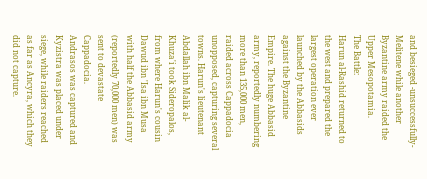and besieged -unsuccessfully- Melitene while another Byzantine army raided the Upper Mesopotamia.
The Battle:
Harun al-Rashid returned to the west and prepared the largest operation ever launched by the Abbasids against the Byzantine Empire. The huge Abbasid army, reportedly numbering more than 135,000 men, raided across Cappadocia unopposed, capturing several towns. Harun's lieutenant Abdallah ibn Malik al-Khuza'i took Sideropalos, from where Harun's cousin Dawud ibn 'Isa ibn Musa with half the Abbasid army (reportedly 70,000 men) was sent to devastate Cappadocia.
Andrasos was captured and Kyzistra was placed under siege, while raiders reached as far as Ancyra, which they did not capture.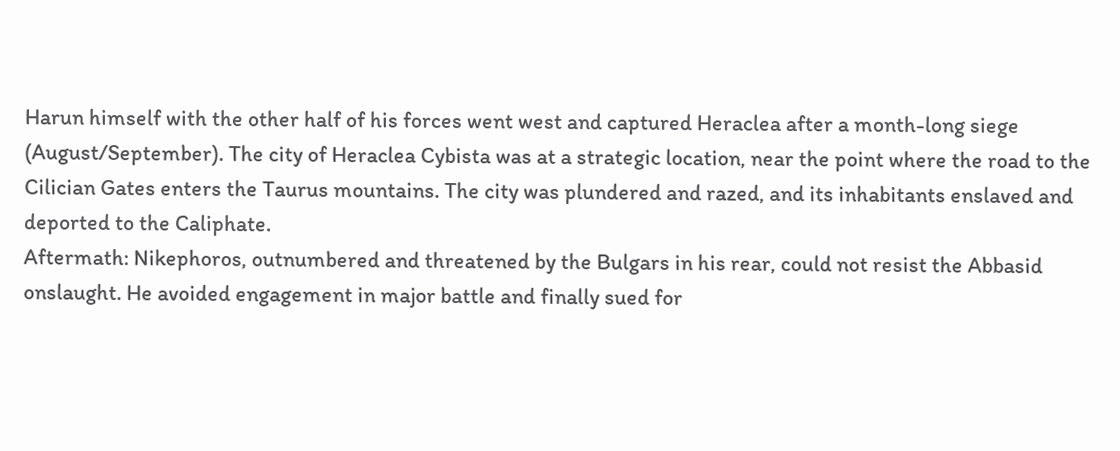Harun himself with the other half of his forces went west and captured Heraclea after a month-long siege (August/September). The city of Heraclea Cybista was at a strategic location, near the point where the road to the Cilician Gates enters the Taurus mountains. The city was plundered and razed, and its inhabitants enslaved and deported to the Caliphate.
Aftermath: Nikephoros, outnumbered and threatened by the Bulgars in his rear, could not resist the Abbasid onslaught. He avoided engagement in major battle and finally sued for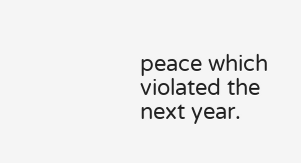peace which violated the next year.